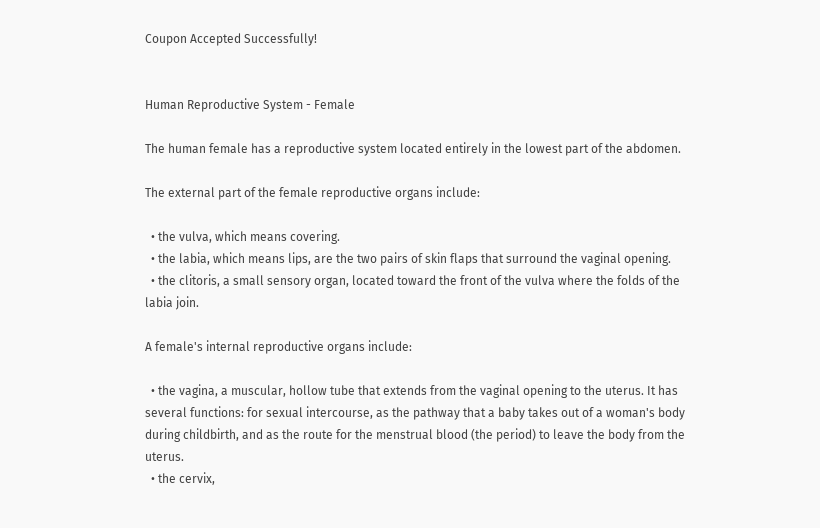Coupon Accepted Successfully!


Human Reproductive System - Female

The human female has a reproductive system located entirely in the lowest part of the abdomen.

The external part of the female reproductive organs include:

  • the vulva, which means covering.
  • the labia, which means lips, are the two pairs of skin flaps that surround the vaginal opening.
  • the clitoris, a small sensory organ, located toward the front of the vulva where the folds of the labia join.

A female's internal reproductive organs include:

  • the vagina, a muscular, hollow tube that extends from the vaginal opening to the uterus. It has several functions: for sexual intercourse, as the pathway that a baby takes out of a woman's body during childbirth, and as the route for the menstrual blood (the period) to leave the body from the uterus.
  • the cervix,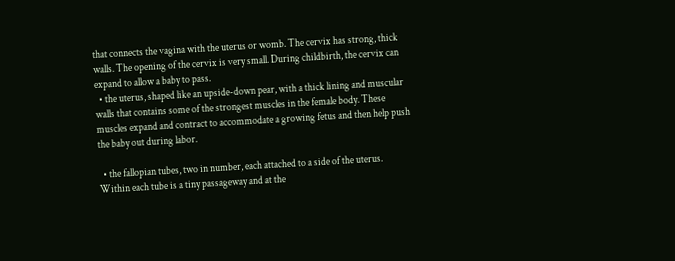that connects the vagina with the uterus or womb. The cervix has strong, thick walls. The opening of the cervix is very small. During childbirth, the cervix can expand to allow a baby to pass.
  • the uterus, shaped like an upside-down pear, with a thick lining and muscular walls that contains some of the strongest muscles in the female body. These muscles expand and contract to accommodate a growing fetus and then help push the baby out during labor.

  • the fallopian tubes, two in number, each attached to a side of the uterus. Within each tube is a tiny passageway and at the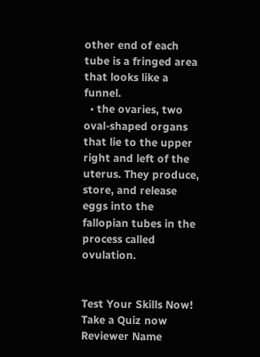other end of each tube is a fringed area that looks like a funnel.
  • the ovaries, two oval-shaped organs that lie to the upper right and left of the uterus. They produce, store, and release eggs into the fallopian tubes in the process called ovulation.


Test Your Skills Now!
Take a Quiz now
Reviewer Name